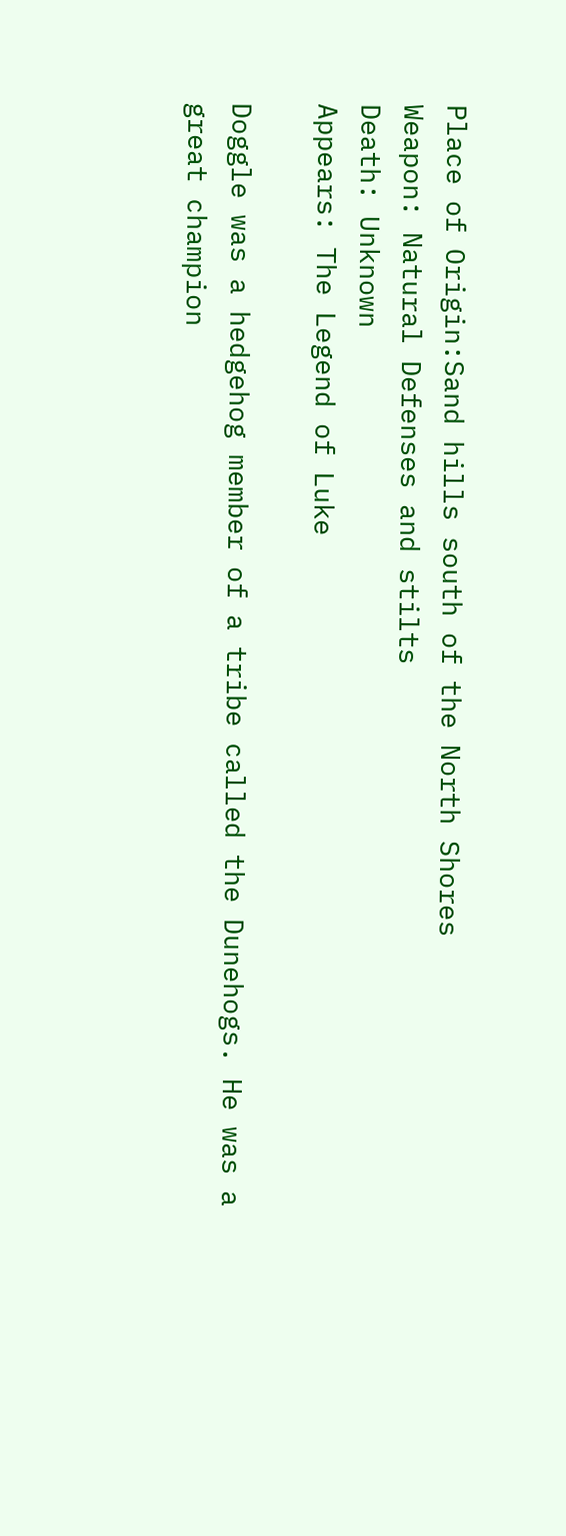Place of Origin:Sand hills south of the North Shores
Weapon: Natural Defenses and stilts
Death: Unknown
Appears: The Legend of Luke

Doggle was a hedgehog member of a tribe called the Dunehogs. He was a great champion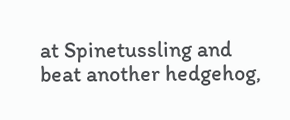at Spinetussling and beat another hedgehog,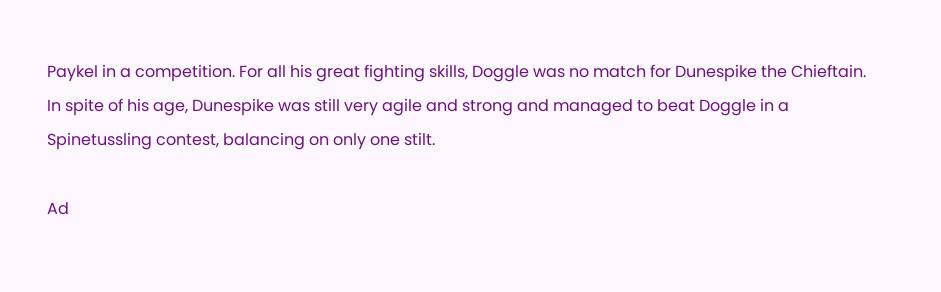Paykel in a competition. For all his great fighting skills, Doggle was no match for Dunespike the Chieftain. In spite of his age, Dunespike was still very agile and strong and managed to beat Doggle in a Spinetussling contest, balancing on only one stilt.

Ad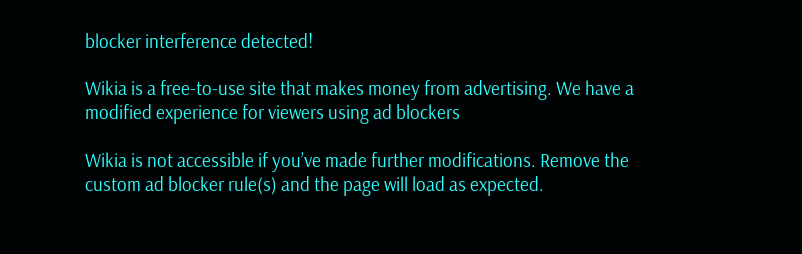blocker interference detected!

Wikia is a free-to-use site that makes money from advertising. We have a modified experience for viewers using ad blockers

Wikia is not accessible if you’ve made further modifications. Remove the custom ad blocker rule(s) and the page will load as expected.